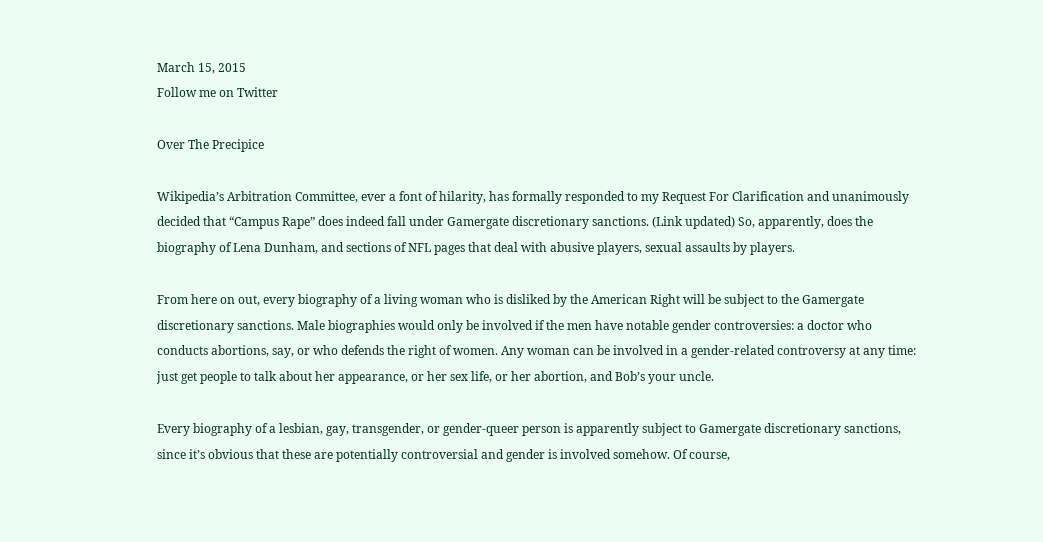March 15, 2015
Follow me on Twitter

Over The Precipice

Wikipedia’s Arbitration Committee, ever a font of hilarity, has formally responded to my Request For Clarification and unanimously decided that “Campus Rape” does indeed fall under Gamergate discretionary sanctions. (Link updated) So, apparently, does the biography of Lena Dunham, and sections of NFL pages that deal with abusive players, sexual assaults by players.

From here on out, every biography of a living woman who is disliked by the American Right will be subject to the Gamergate discretionary sanctions. Male biographies would only be involved if the men have notable gender controversies: a doctor who conducts abortions, say, or who defends the right of women. Any woman can be involved in a gender-related controversy at any time: just get people to talk about her appearance, or her sex life, or her abortion, and Bob’s your uncle.

Every biography of a lesbian, gay, transgender, or gender-queer person is apparently subject to Gamergate discretionary sanctions, since it’s obvious that these are potentially controversial and gender is involved somehow. Of course,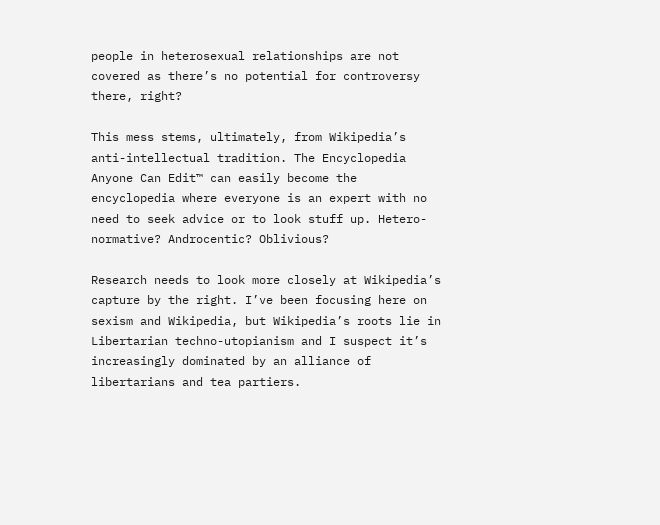people in heterosexual relationships are not covered as there’s no potential for controversy there, right?

This mess stems, ultimately, from Wikipedia’s anti-intellectual tradition. The Encyclopedia Anyone Can Edit™ can easily become the encyclopedia where everyone is an expert with no need to seek advice or to look stuff up. Hetero-normative? Androcentic? Oblivious?

Research needs to look more closely at Wikipedia’s capture by the right. I’ve been focusing here on sexism and Wikipedia, but Wikipedia’s roots lie in Libertarian techno-utopianism and I suspect it’s increasingly dominated by an alliance of libertarians and tea partiers.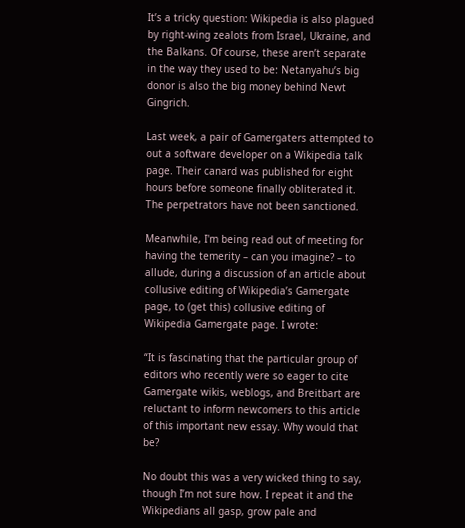It’s a tricky question: Wikipedia is also plagued by right-wing zealots from Israel, Ukraine, and the Balkans. Of course, these aren’t separate in the way they used to be: Netanyahu’s big donor is also the big money behind Newt Gingrich.

Last week, a pair of Gamergaters attempted to out a software developer on a Wikipedia talk page. Their canard was published for eight hours before someone finally obliterated it. The perpetrators have not been sanctioned.

Meanwhile, I'm being read out of meeting for having the temerity – can you imagine? – to allude, during a discussion of an article about collusive editing of Wikipedia’s Gamergate page, to (get this) collusive editing of Wikipedia Gamergate page. I wrote:

“It is fascinating that the particular group of editors who recently were so eager to cite Gamergate wikis, weblogs, and Breitbart are reluctant to inform newcomers to this article of this important new essay. Why would that be?

No doubt this was a very wicked thing to say, though I’m not sure how. I repeat it and the Wikipedians all gasp, grow pale and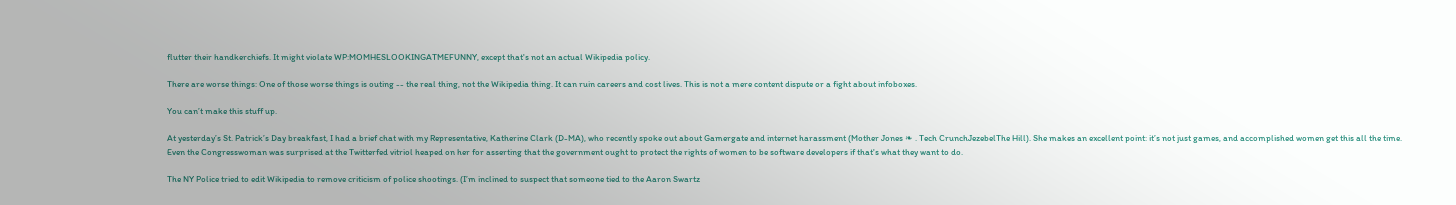flutter their handkerchiefs. It might violate WP:MOMHESLOOKINGATMEFUNNY, except that's not an actual Wikipedia policy.

There are worse things: One of those worse things is outing -- the real thing, not the Wikipedia thing. It can ruin careers and cost lives. This is not a mere content dispute or a fight about infoboxes.

You can’t make this stuff up.

At yesterday’s St. Patrick’s Day breakfast, I had a brief chat with my Representative, Katherine Clark (D-MA), who recently spoke out about Gamergate and internet harassment (Mother Jones ❧ . Tech CrunchJezebelThe Hill). She makes an excellent point: it’s not just games, and accomplished women get this all the time. Even the Congresswoman was surprised at the Twitterfed vitriol heaped on her for asserting that the government ought to protect the rights of women to be software developers if that's what they want to do.

The NY Police tried to edit Wikipedia to remove criticism of police shootings. (I’m inclined to suspect that someone tied to the Aaron Swartz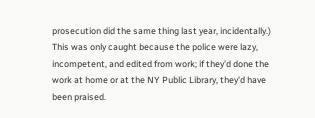prosecution did the same thing last year, incidentally.) This was only caught because the police were lazy, incompetent, and edited from work; if they'd done the work at home or at the NY Public Library, they'd have been praised.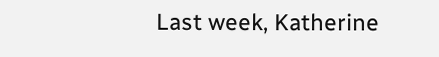Last week, Katherine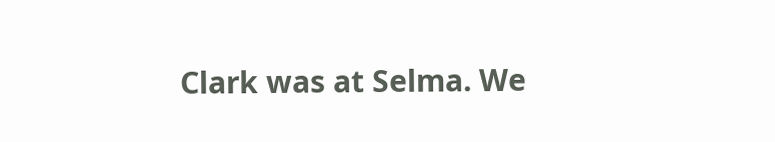Clark was at Selma. We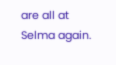are all at Selma again.